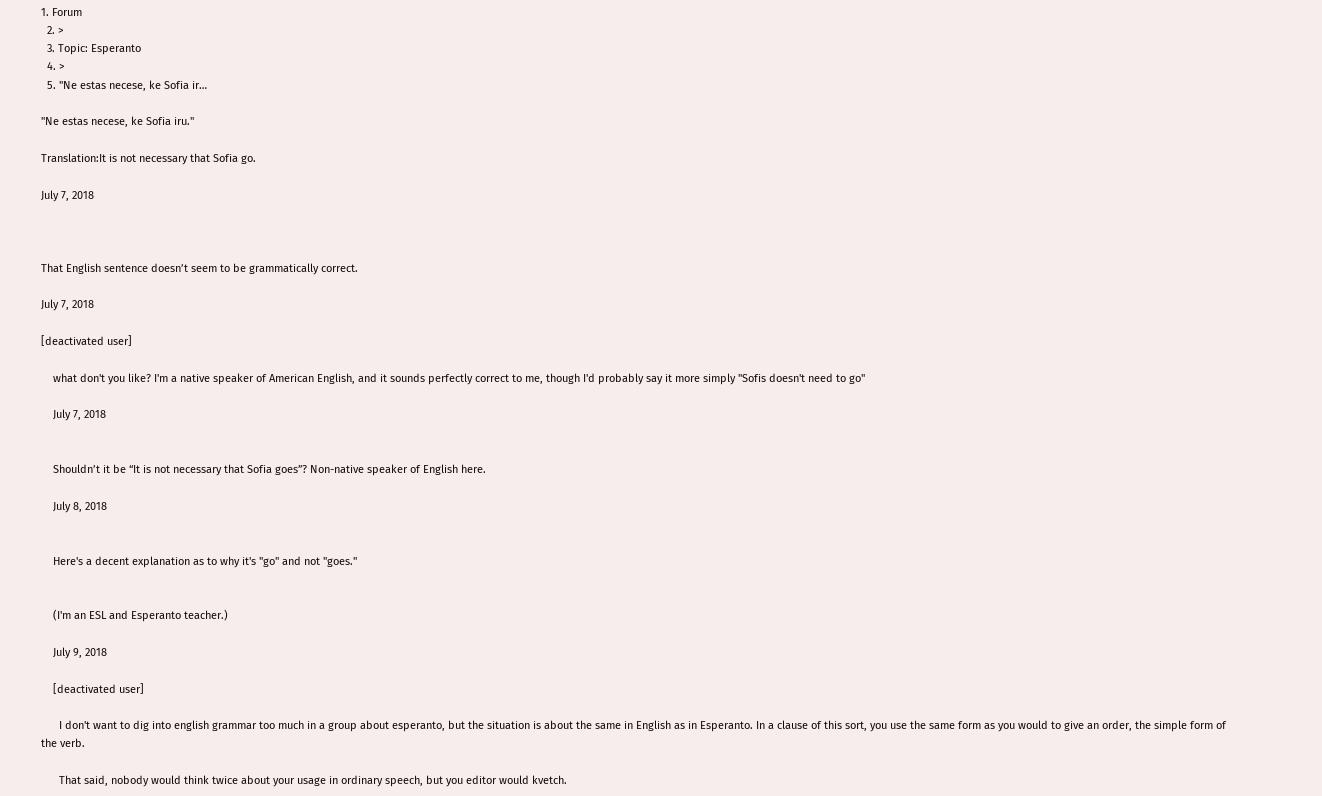1. Forum
  2. >
  3. Topic: Esperanto
  4. >
  5. "Ne estas necese, ke Sofia ir…

"Ne estas necese, ke Sofia iru."

Translation:It is not necessary that Sofia go.

July 7, 2018



That English sentence doesn’t seem to be grammatically correct.

July 7, 2018

[deactivated user]

    what don't you like? I'm a native speaker of American English, and it sounds perfectly correct to me, though I'd probably say it more simply "Sofis doesn't need to go"

    July 7, 2018


    Shouldn’t it be “It is not necessary that Sofia goes”? Non-native speaker of English here.

    July 8, 2018


    Here's a decent explanation as to why it's "go" and not "goes."


    (I'm an ESL and Esperanto teacher.)

    July 9, 2018

    [deactivated user]

      I don't want to dig into english grammar too much in a group about esperanto, but the situation is about the same in English as in Esperanto. In a clause of this sort, you use the same form as you would to give an order, the simple form of the verb.

      That said, nobody would think twice about your usage in ordinary speech, but you editor would kvetch.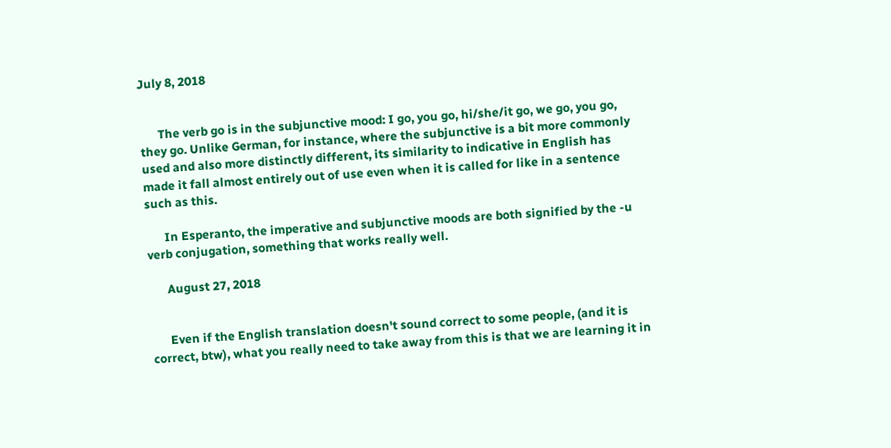July 8, 2018


      The verb go is in the subjunctive mood: I go, you go, hi/she/it go, we go, you go, they go. Unlike German, for instance, where the subjunctive is a bit more commonly used and also more distinctly different, its similarity to indicative in English has made it fall almost entirely out of use even when it is called for like in a sentence such as this.

      In Esperanto, the imperative and subjunctive moods are both signified by the -u verb conjugation, something that works really well.

      August 27, 2018


      Even if the English translation doesn't sound correct to some people, (and it is correct, btw), what you really need to take away from this is that we are learning it in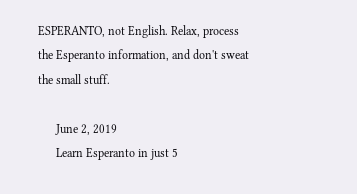ESPERANTO, not English. Relax, process the Esperanto information, and don't sweat the small stuff.

      June 2, 2019
      Learn Esperanto in just 5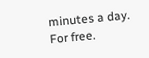minutes a day. For free.